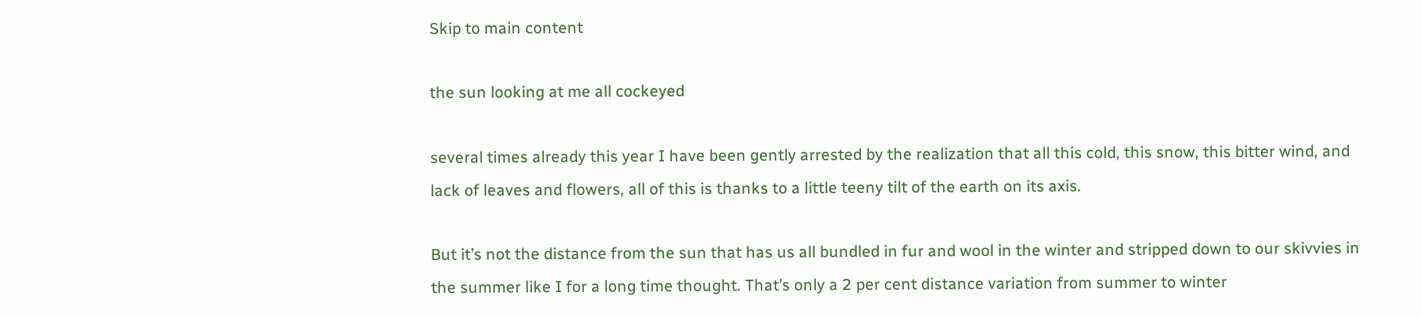Skip to main content

the sun looking at me all cockeyed

several times already this year I have been gently arrested by the realization that all this cold, this snow, this bitter wind, and lack of leaves and flowers, all of this is thanks to a little teeny tilt of the earth on its axis.

But it’s not the distance from the sun that has us all bundled in fur and wool in the winter and stripped down to our skivvies in the summer like I for a long time thought. That’s only a 2 per cent distance variation from summer to winter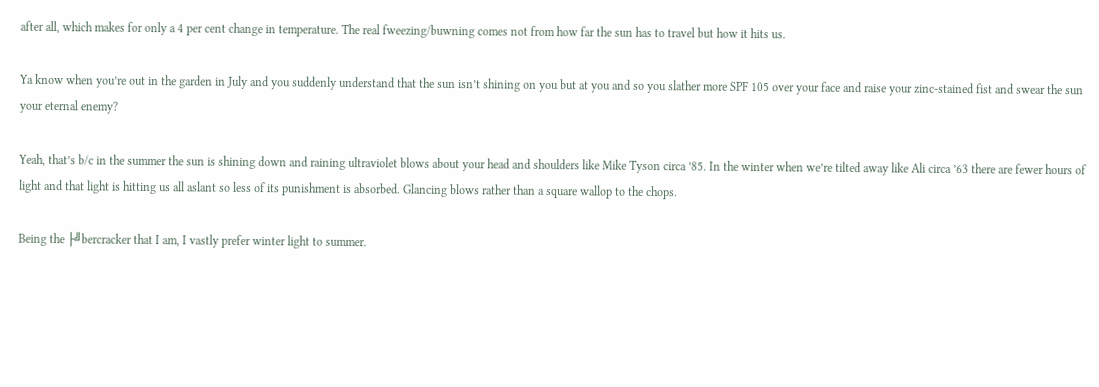after all, which makes for only a 4 per cent change in temperature. The real fweezing/buwning comes not from how far the sun has to travel but how it hits us.

Ya know when you’re out in the garden in July and you suddenly understand that the sun isn’t shining on you but at you and so you slather more SPF 105 over your face and raise your zinc-stained fist and swear the sun your eternal enemy?

Yeah, that’s b/c in the summer the sun is shining down and raining ultraviolet blows about your head and shoulders like Mike Tyson circa ’85. In the winter when we’re tilted away like Ali circa ’63 there are fewer hours of light and that light is hitting us all aslant so less of its punishment is absorbed. Glancing blows rather than a square wallop to the chops.

Being the ├╝bercracker that I am, I vastly prefer winter light to summer.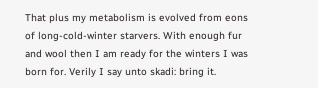That plus my metabolism is evolved from eons of long-cold-winter starvers. With enough fur and wool then I am ready for the winters I was born for. Verily I say unto skadi: bring it.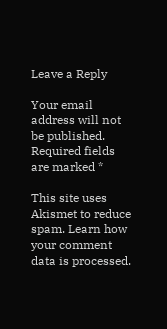Leave a Reply

Your email address will not be published. Required fields are marked *

This site uses Akismet to reduce spam. Learn how your comment data is processed.